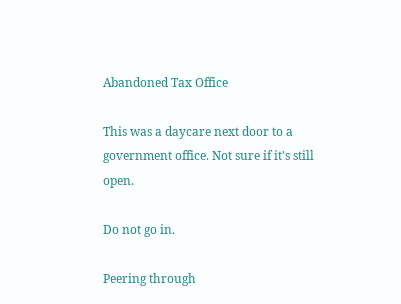Abandoned Tax Office

This was a daycare next door to a government office. Not sure if it's still open.

Do not go in.

Peering through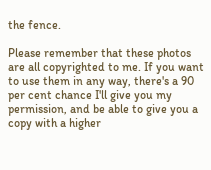the fence.

Please remember that these photos are all copyrighted to me. If you want to use them in any way, there's a 90 per cent chance I'll give you my permission, and be able to give you a copy with a higher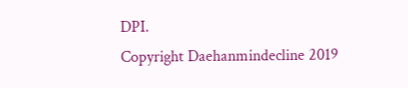DPI.
Copyright Daehanmindecline 2019